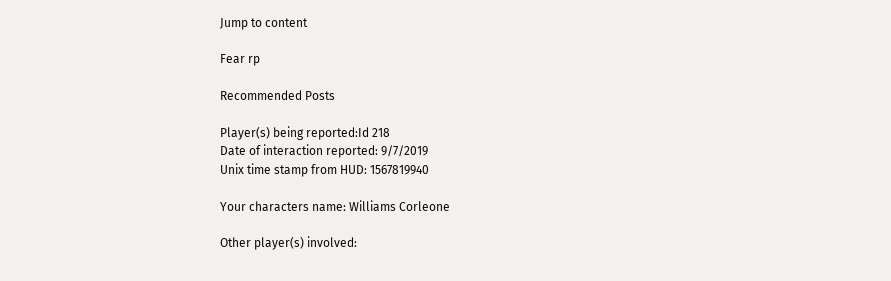Jump to content

Fear rp

Recommended Posts

Player(s) being reported:Id 218
Date of interaction reported: 9/7/2019
Unix time stamp from HUD: 1567819940

Your characters name: Williams Corleone

Other player(s) involved: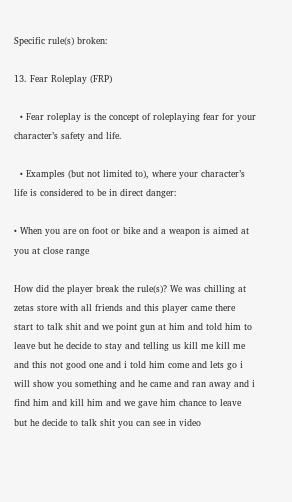Specific rule(s) broken:

13. Fear Roleplay (FRP)

  • Fear roleplay is the concept of roleplaying fear for your character’s safety and life.

  • Examples (but not limited to), where your character’s life is considered to be in direct danger:

• When you are on foot or bike and a weapon is aimed at you at close range

How did the player break the rule(s)? We was chilling at zetas store with all friends and this player came there start to talk shit and we point gun at him and told him to leave but he decide to stay and telling us kill me kill me and this not good one and i told him come and lets go i will show you something and he came and ran away and i find him and kill him and we gave him chance to leave but he decide to talk shit you can see in video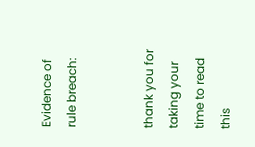Evidence of rule breach:


thank you for taking your time to read this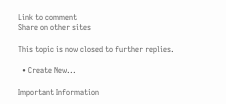Link to comment
Share on other sites

This topic is now closed to further replies.

  • Create New...

Important Information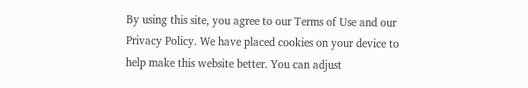By using this site, you agree to our Terms of Use and our Privacy Policy. We have placed cookies on your device to help make this website better. You can adjust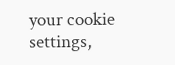your cookie settings,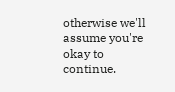otherwise we'll assume you're okay to continue.